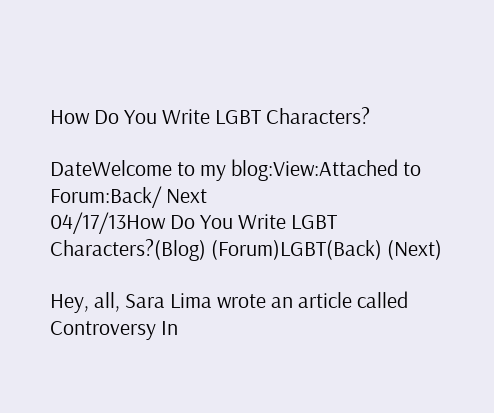How Do You Write LGBT Characters?

DateWelcome to my blog:View:Attached to Forum:Back/ Next
04/17/13How Do You Write LGBT Characters?(Blog) (Forum)LGBT(Back) (Next)

Hey, all, Sara Lima wrote an article called Controversy In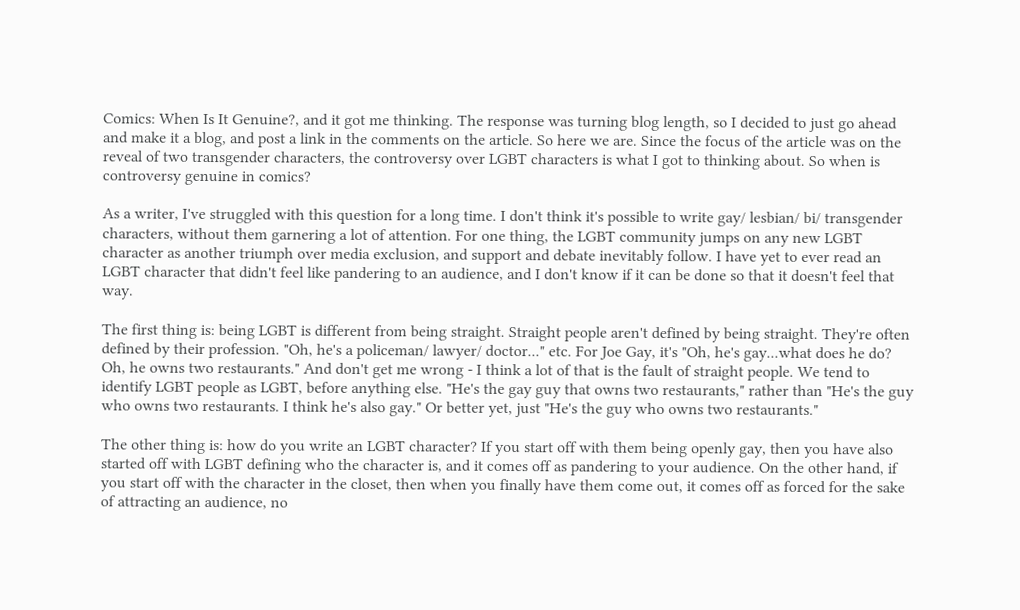Comics: When Is It Genuine?, and it got me thinking. The response was turning blog length, so I decided to just go ahead and make it a blog, and post a link in the comments on the article. So here we are. Since the focus of the article was on the reveal of two transgender characters, the controversy over LGBT characters is what I got to thinking about. So when is controversy genuine in comics?

As a writer, I've struggled with this question for a long time. I don't think it's possible to write gay/ lesbian/ bi/ transgender characters, without them garnering a lot of attention. For one thing, the LGBT community jumps on any new LGBT character as another triumph over media exclusion, and support and debate inevitably follow. I have yet to ever read an LGBT character that didn't feel like pandering to an audience, and I don't know if it can be done so that it doesn't feel that way.

The first thing is: being LGBT is different from being straight. Straight people aren't defined by being straight. They're often defined by their profession. "Oh, he's a policeman/ lawyer/ doctor..." etc. For Joe Gay, it's "Oh, he's gay...what does he do? Oh, he owns two restaurants." And don't get me wrong - I think a lot of that is the fault of straight people. We tend to identify LGBT people as LGBT, before anything else. "He's the gay guy that owns two restaurants," rather than "He's the guy who owns two restaurants. I think he's also gay." Or better yet, just "He's the guy who owns two restaurants."

The other thing is: how do you write an LGBT character? If you start off with them being openly gay, then you have also started off with LGBT defining who the character is, and it comes off as pandering to your audience. On the other hand, if you start off with the character in the closet, then when you finally have them come out, it comes off as forced for the sake of attracting an audience, no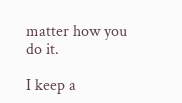matter how you do it.

I keep a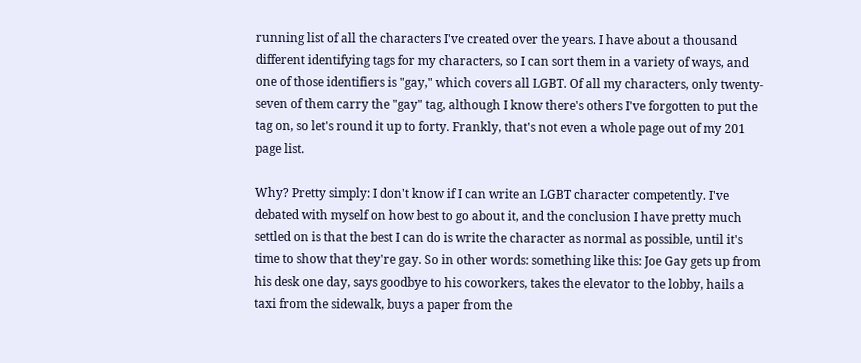running list of all the characters I've created over the years. I have about a thousand different identifying tags for my characters, so I can sort them in a variety of ways, and one of those identifiers is "gay," which covers all LGBT. Of all my characters, only twenty-seven of them carry the "gay" tag, although I know there's others I've forgotten to put the tag on, so let's round it up to forty. Frankly, that's not even a whole page out of my 201 page list.

Why? Pretty simply: I don't know if I can write an LGBT character competently. I've debated with myself on how best to go about it, and the conclusion I have pretty much settled on is that the best I can do is write the character as normal as possible, until it's time to show that they're gay. So in other words: something like this: Joe Gay gets up from his desk one day, says goodbye to his coworkers, takes the elevator to the lobby, hails a taxi from the sidewalk, buys a paper from the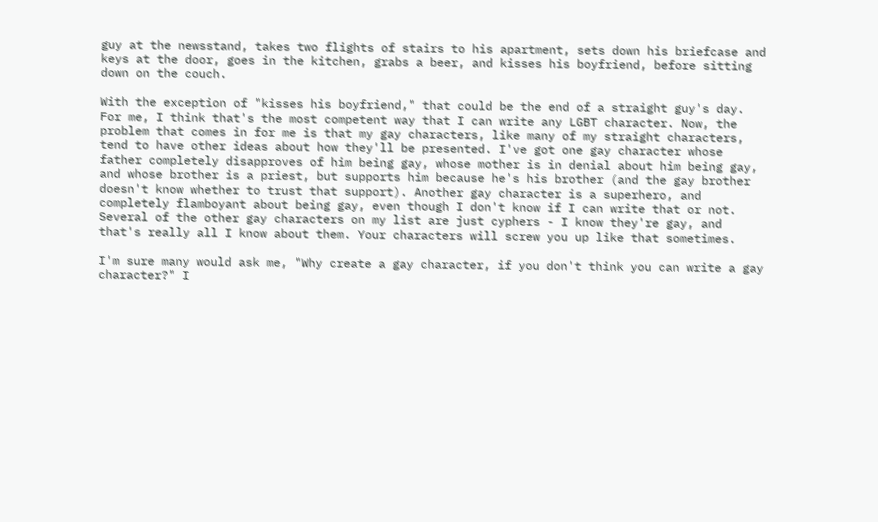guy at the newsstand, takes two flights of stairs to his apartment, sets down his briefcase and keys at the door, goes in the kitchen, grabs a beer, and kisses his boyfriend, before sitting down on the couch.

With the exception of "kisses his boyfriend," that could be the end of a straight guy's day. For me, I think that's the most competent way that I can write any LGBT character. Now, the problem that comes in for me is that my gay characters, like many of my straight characters, tend to have other ideas about how they'll be presented. I've got one gay character whose father completely disapproves of him being gay, whose mother is in denial about him being gay, and whose brother is a priest, but supports him because he's his brother (and the gay brother doesn't know whether to trust that support). Another gay character is a superhero, and completely flamboyant about being gay, even though I don't know if I can write that or not. Several of the other gay characters on my list are just cyphers - I know they're gay, and that's really all I know about them. Your characters will screw you up like that sometimes.

I'm sure many would ask me, "Why create a gay character, if you don't think you can write a gay character?" I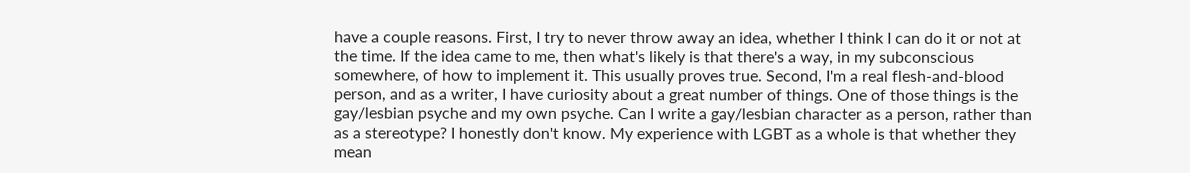have a couple reasons. First, I try to never throw away an idea, whether I think I can do it or not at the time. If the idea came to me, then what's likely is that there's a way, in my subconscious somewhere, of how to implement it. This usually proves true. Second, I'm a real flesh-and-blood person, and as a writer, I have curiosity about a great number of things. One of those things is the gay/lesbian psyche and my own psyche. Can I write a gay/lesbian character as a person, rather than as a stereotype? I honestly don't know. My experience with LGBT as a whole is that whether they mean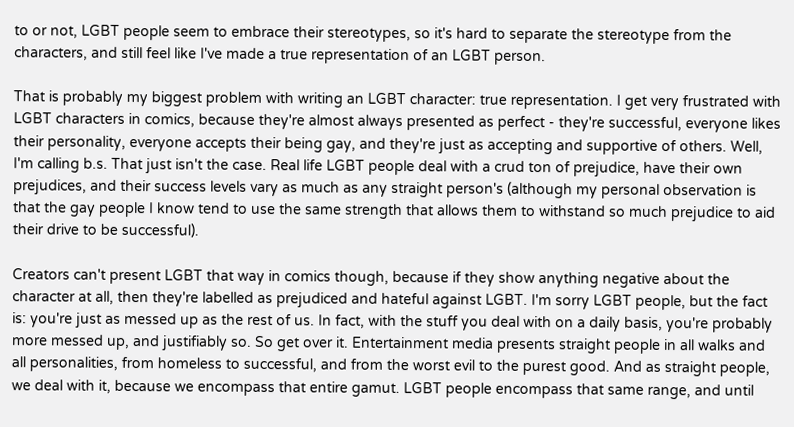to or not, LGBT people seem to embrace their stereotypes, so it's hard to separate the stereotype from the characters, and still feel like I've made a true representation of an LGBT person.

That is probably my biggest problem with writing an LGBT character: true representation. I get very frustrated with LGBT characters in comics, because they're almost always presented as perfect - they're successful, everyone likes their personality, everyone accepts their being gay, and they're just as accepting and supportive of others. Well, I'm calling b.s. That just isn't the case. Real life LGBT people deal with a crud ton of prejudice, have their own prejudices, and their success levels vary as much as any straight person's (although my personal observation is that the gay people I know tend to use the same strength that allows them to withstand so much prejudice to aid their drive to be successful).

Creators can't present LGBT that way in comics though, because if they show anything negative about the character at all, then they're labelled as prejudiced and hateful against LGBT. I'm sorry LGBT people, but the fact is: you're just as messed up as the rest of us. In fact, with the stuff you deal with on a daily basis, you're probably more messed up, and justifiably so. So get over it. Entertainment media presents straight people in all walks and all personalities, from homeless to successful, and from the worst evil to the purest good. And as straight people, we deal with it, because we encompass that entire gamut. LGBT people encompass that same range, and until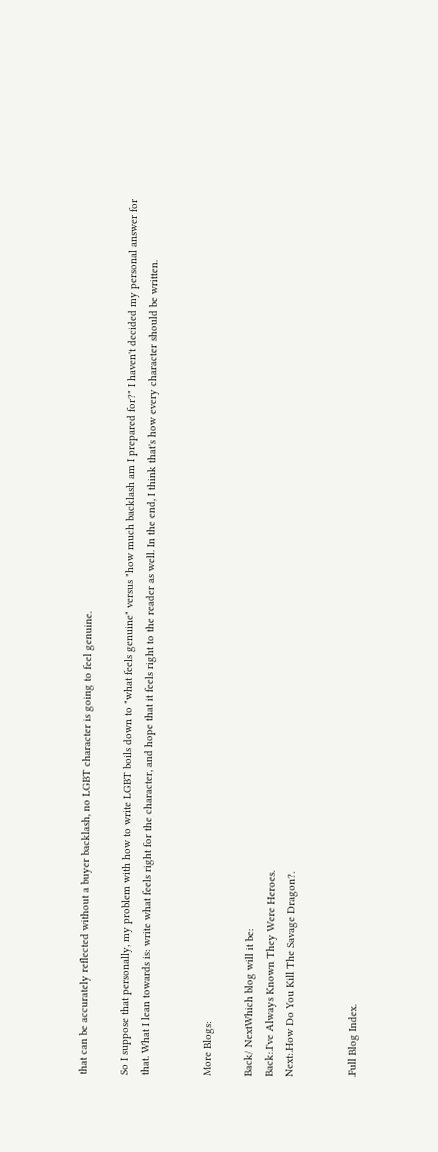that can be accurately reflected without a buyer backlash, no LGBT character is going to feel genuine.

So I suppose that personally, my problem with how to write LGBT boils down to "what feels genuine" versus "how much backlash am I prepared for?" I haven't decided my personal answer for that. What I lean towards is: write what feels right for the character, and hope that it feels right to the reader as well. In the end, I think that's how every character should be written.


More Blogs:

Back/ NextWhich blog will it be:
Back:.I've Always Known They Were Heroes.
Next:.How Do You Kill The Savage Dragon?.


.Full Blog Index.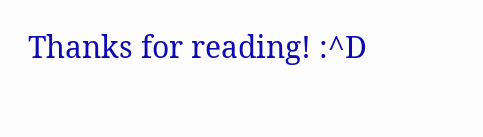Thanks for reading! :^D